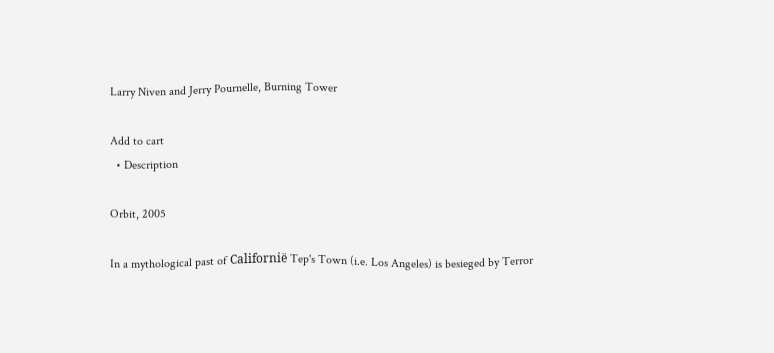Larry Niven and Jerry Pournelle, Burning Tower

Add to cart
  • Description

Orbit, 2005

In a mythological past of Californië Tep's Town (i.e. Los Angeles) is besieged by Terror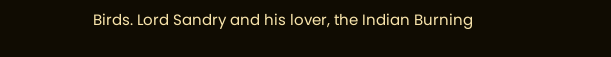Birds. Lord Sandry and his lover, the Indian Burning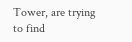Tower, are trying to find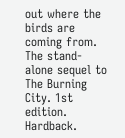out where the birds are coming from. The stand-alone sequel to The Burning City. 1st edition. Hardback.